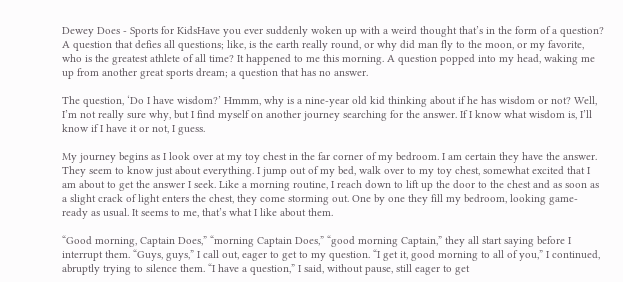Dewey Does - Sports for KidsHave you ever suddenly woken up with a weird thought that’s in the form of a question? A question that defies all questions; like, is the earth really round, or why did man fly to the moon, or my favorite, who is the greatest athlete of all time? It happened to me this morning. A question popped into my head, waking me up from another great sports dream; a question that has no answer.

The question, ‘Do I have wisdom?’ Hmmm, why is a nine-year old kid thinking about if he has wisdom or not? Well, I’m not really sure why, but I find myself on another journey searching for the answer. If I know what wisdom is, I’ll know if I have it or not, I guess.

My journey begins as I look over at my toy chest in the far corner of my bedroom. I am certain they have the answer. They seem to know just about everything. I jump out of my bed, walk over to my toy chest, somewhat excited that I am about to get the answer I seek. Like a morning routine, I reach down to lift up the door to the chest and as soon as a slight crack of light enters the chest, they come storming out. One by one they fill my bedroom, looking game- ready as usual. It seems to me, that’s what I like about them.

“Good morning, Captain Does,” “morning Captain Does,” “good morning Captain,” they all start saying before I interrupt them. “Guys, guys,” I call out, eager to get to my question. “I get it, good morning to all of you,” I continued, abruptly trying to silence them. “I have a question,” I said, without pause, still eager to get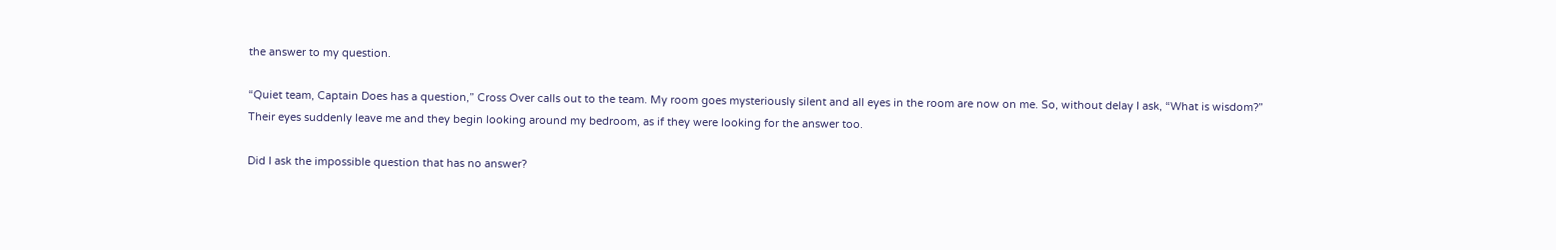the answer to my question.

“Quiet team, Captain Does has a question,” Cross Over calls out to the team. My room goes mysteriously silent and all eyes in the room are now on me. So, without delay I ask, “What is wisdom?” Their eyes suddenly leave me and they begin looking around my bedroom, as if they were looking for the answer too.

Did I ask the impossible question that has no answer?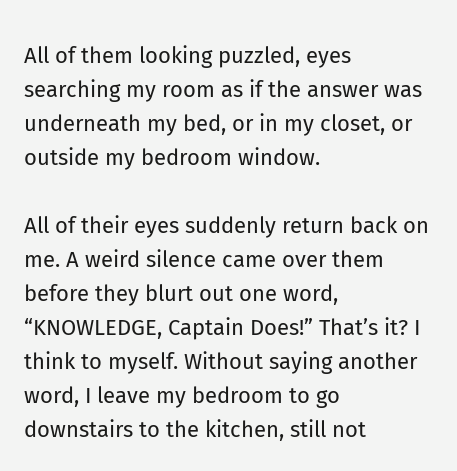All of them looking puzzled, eyes searching my room as if the answer was underneath my bed, or in my closet, or outside my bedroom window.

All of their eyes suddenly return back on me. A weird silence came over them before they blurt out one word, “KNOWLEDGE, Captain Does!” That’s it? I think to myself. Without saying another word, I leave my bedroom to go downstairs to the kitchen, still not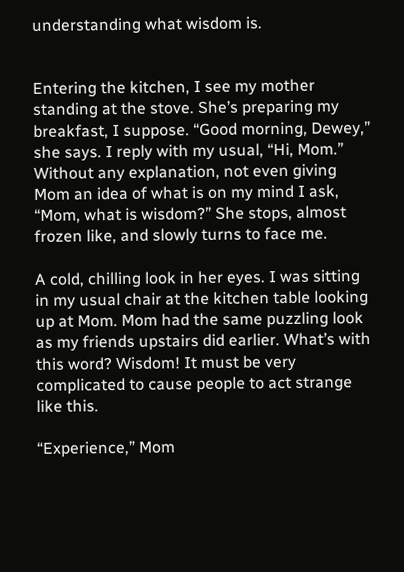understanding what wisdom is.


Entering the kitchen, I see my mother standing at the stove. She’s preparing my breakfast, I suppose. “Good morning, Dewey,” she says. I reply with my usual, “Hi, Mom.” Without any explanation, not even giving Mom an idea of what is on my mind I ask, “Mom, what is wisdom?” She stops, almost frozen like, and slowly turns to face me.

A cold, chilling look in her eyes. I was sitting in my usual chair at the kitchen table looking up at Mom. Mom had the same puzzling look as my friends upstairs did earlier. What’s with this word? Wisdom! It must be very complicated to cause people to act strange like this.

“Experience,” Mom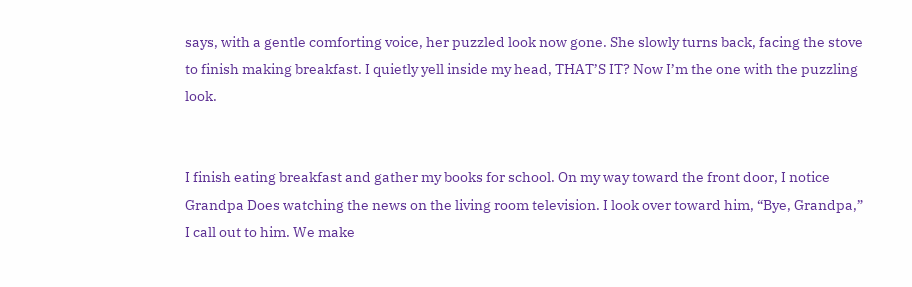says, with a gentle comforting voice, her puzzled look now gone. She slowly turns back, facing the stove to finish making breakfast. I quietly yell inside my head, THAT’S IT? Now I’m the one with the puzzling look.


I finish eating breakfast and gather my books for school. On my way toward the front door, I notice Grandpa Does watching the news on the living room television. I look over toward him, “Bye, Grandpa,” I call out to him. We make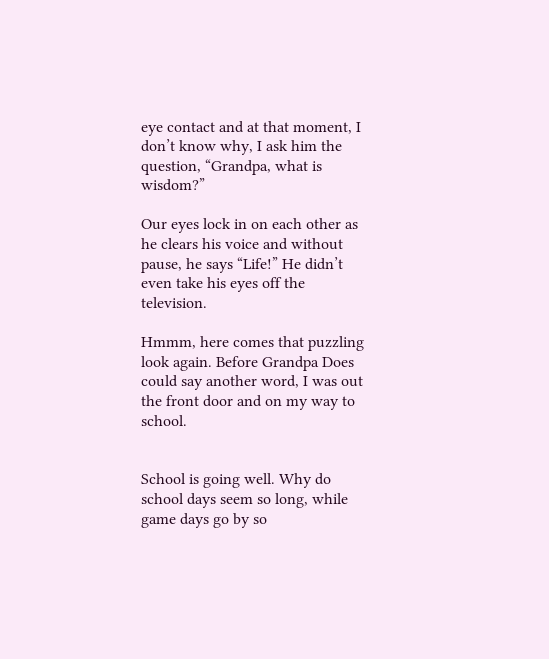eye contact and at that moment, I don’t know why, I ask him the question, “Grandpa, what is wisdom?”

Our eyes lock in on each other as he clears his voice and without pause, he says “Life!” He didn’t even take his eyes off the television.

Hmmm, here comes that puzzling look again. Before Grandpa Does could say another word, I was out the front door and on my way to school.


School is going well. Why do school days seem so long, while game days go by so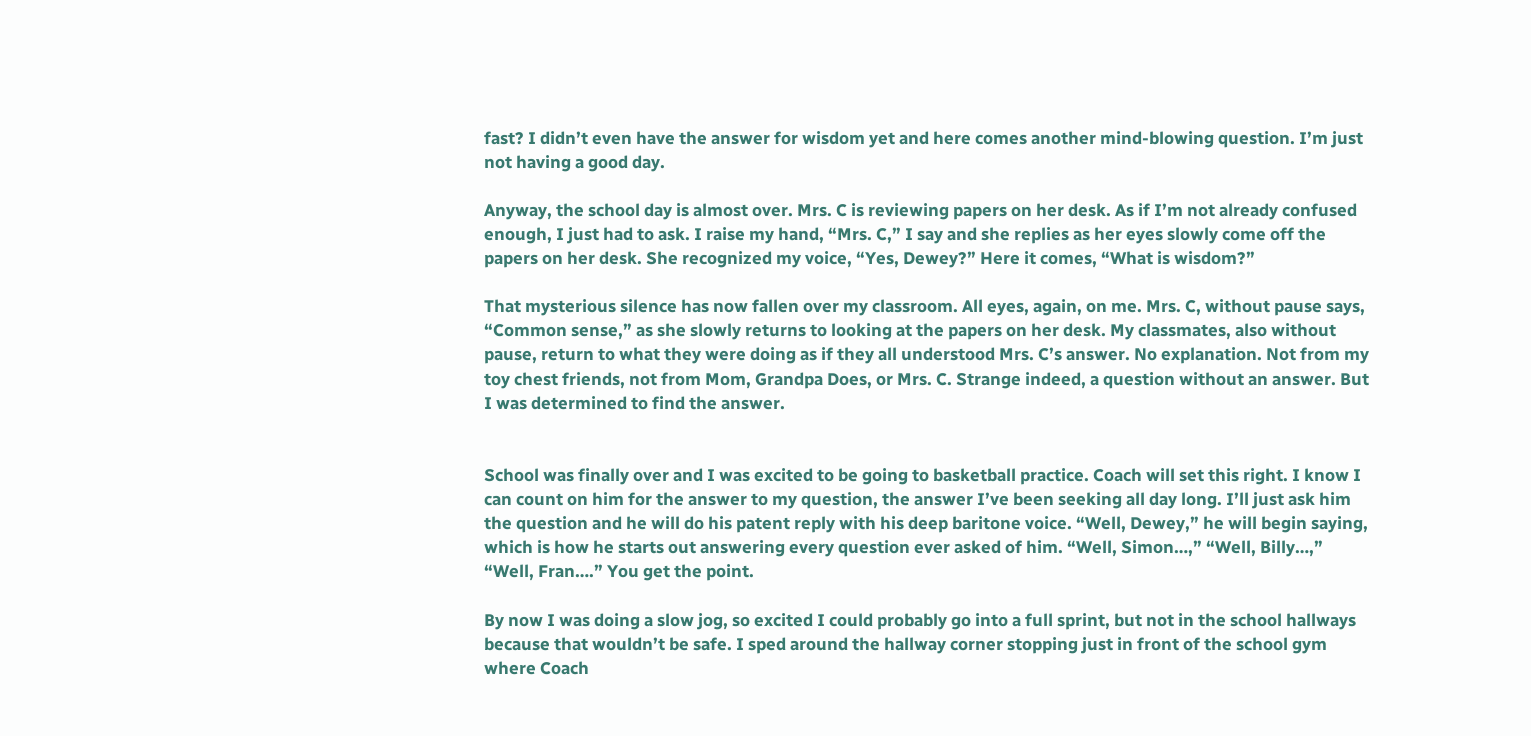fast? I didn’t even have the answer for wisdom yet and here comes another mind-blowing question. I’m just not having a good day.

Anyway, the school day is almost over. Mrs. C is reviewing papers on her desk. As if I’m not already confused enough, I just had to ask. I raise my hand, “Mrs. C,” I say and she replies as her eyes slowly come off the papers on her desk. She recognized my voice, “Yes, Dewey?” Here it comes, “What is wisdom?”

That mysterious silence has now fallen over my classroom. All eyes, again, on me. Mrs. C, without pause says, “Common sense,” as she slowly returns to looking at the papers on her desk. My classmates, also without pause, return to what they were doing as if they all understood Mrs. C’s answer. No explanation. Not from my toy chest friends, not from Mom, Grandpa Does, or Mrs. C. Strange indeed, a question without an answer. But I was determined to find the answer.


School was finally over and I was excited to be going to basketball practice. Coach will set this right. I know I can count on him for the answer to my question, the answer I’ve been seeking all day long. I’ll just ask him the question and he will do his patent reply with his deep baritone voice. “Well, Dewey,” he will begin saying, which is how he starts out answering every question ever asked of him. “Well, Simon…,” “Well, Billy…,” “Well, Fran….” You get the point.

By now I was doing a slow jog, so excited I could probably go into a full sprint, but not in the school hallways because that wouldn’t be safe. I sped around the hallway corner stopping just in front of the school gym where Coach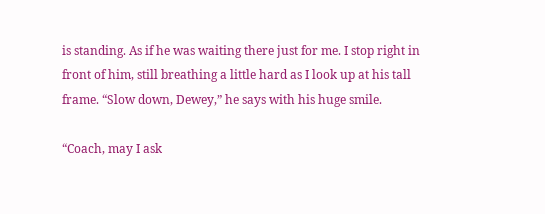is standing. As if he was waiting there just for me. I stop right in front of him, still breathing a little hard as I look up at his tall frame. “Slow down, Dewey,” he says with his huge smile.

“Coach, may I ask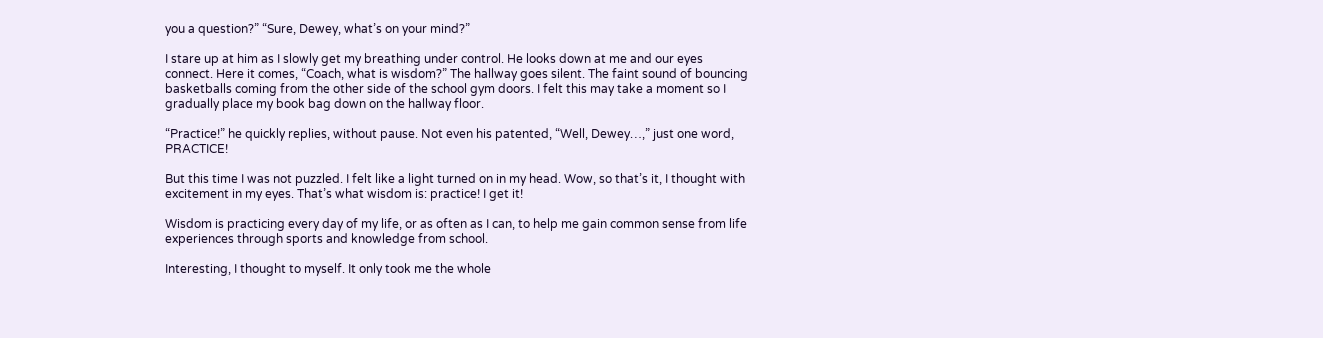you a question?” “Sure, Dewey, what’s on your mind?”

I stare up at him as I slowly get my breathing under control. He looks down at me and our eyes connect. Here it comes, “Coach, what is wisdom?” The hallway goes silent. The faint sound of bouncing basketballs coming from the other side of the school gym doors. I felt this may take a moment so I gradually place my book bag down on the hallway floor.

“Practice!” he quickly replies, without pause. Not even his patented, “Well, Dewey…,” just one word, PRACTICE!

But this time I was not puzzled. I felt like a light turned on in my head. Wow, so that’s it, I thought with excitement in my eyes. That’s what wisdom is: practice! I get it!

Wisdom is practicing every day of my life, or as often as I can, to help me gain common sense from life experiences through sports and knowledge from school.

Interesting, I thought to myself. It only took me the whole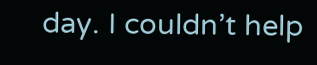day. I couldn’t help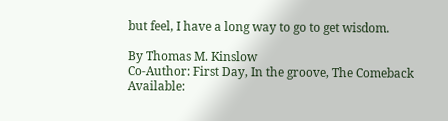but feel, I have a long way to go to get wisdom.

By Thomas M. Kinslow
Co-Author: First Day, In the groove, The Comeback
Available: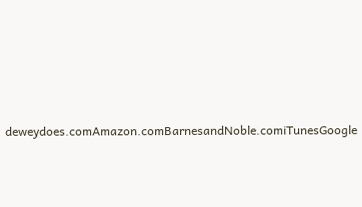deweydoes.comAmazon.comBarnesandNoble.comiTunesGoogle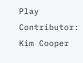Play Contributor: Kim Cooper